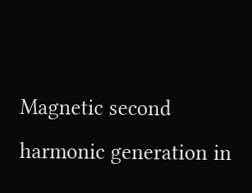Magnetic second harmonic generation in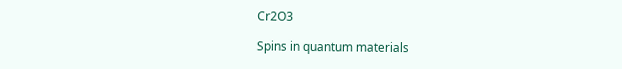Cr2O3

Spins in quantum materials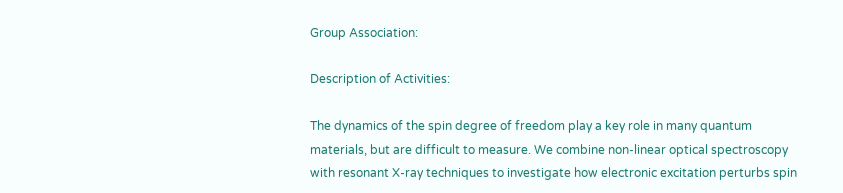Group Association:

Description of Activities:

The dynamics of the spin degree of freedom play a key role in many quantum materials, but are difficult to measure. We combine non-linear optical spectroscopy with resonant X-ray techniques to investigate how electronic excitation perturbs spin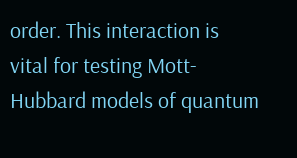order. This interaction is vital for testing Mott-Hubbard models of quantum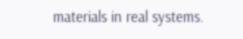materials in real systems.